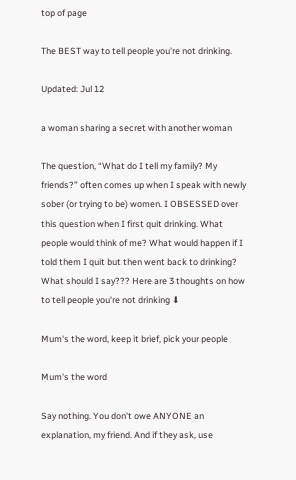top of page

The BEST way to tell people you're not drinking.

Updated: Jul 12

a woman sharing a secret with another woman

The question, “What do I tell my family? My friends?” often comes up when I speak with newly sober (or trying to be) women. I OBSESSED over this question when I first quit drinking. What people would think of me? What would happen if I told them I quit but then went back to drinking? What should I say??? Here are 3 thoughts on how to tell people you're not drinking ⬇

Mum's the word, keep it brief, pick your people

Mum's the word

Say nothing. You don't owe ANYONE an explanation, my friend. And if they ask, use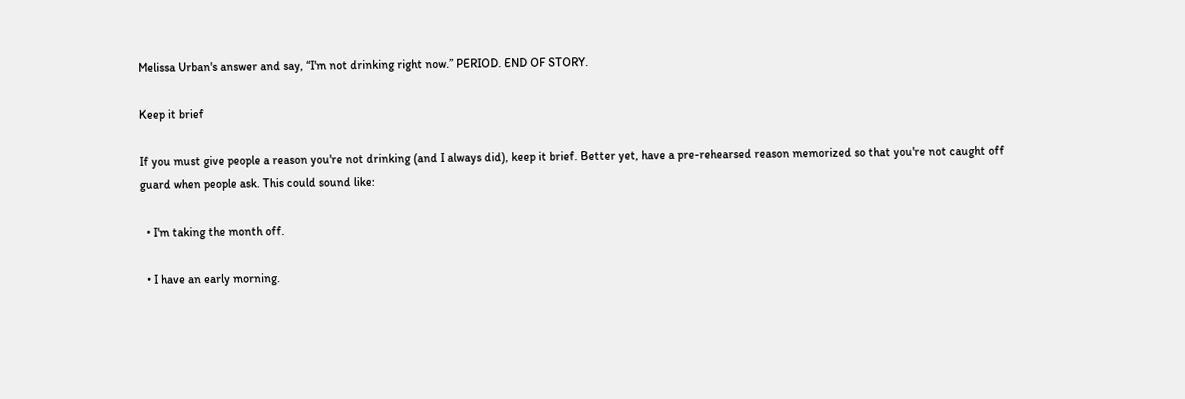Melissa Urban's answer and say, “I'm not drinking right now.” PERIOD. END OF STORY.

Keep it brief

If you must give people a reason you're not drinking (and I always did), keep it brief. Better yet, have a pre-rehearsed reason memorized so that you're not caught off guard when people ask. This could sound like:

  • I'm taking the month off.

  • I have an early morning.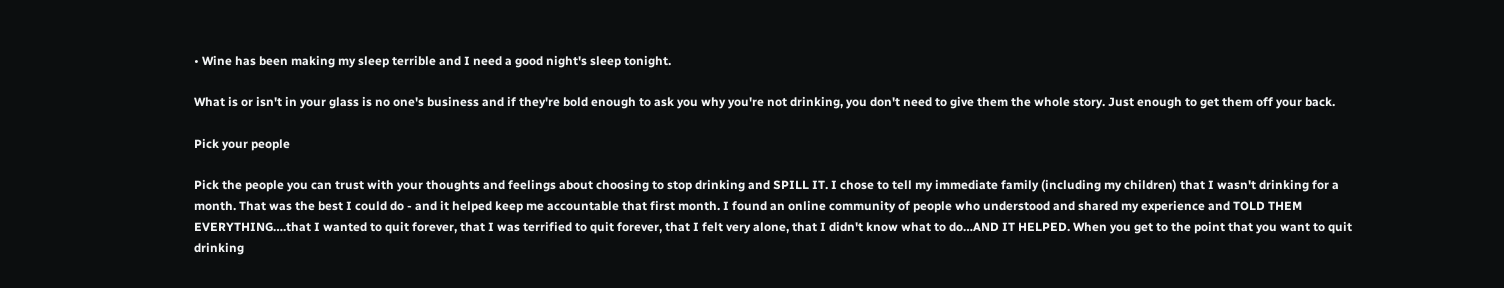• Wine has been making my sleep terrible and I need a good night's sleep tonight.

What is or isn't in your glass is no one's business and if they're bold enough to ask you why you're not drinking, you don't need to give them the whole story. Just enough to get them off your back.

Pick your people

Pick the people you can trust with your thoughts and feelings about choosing to stop drinking and SPILL IT. I chose to tell my immediate family (including my children) that I wasn't drinking for a month. That was the best I could do - and it helped keep me accountable that first month. I found an online community of people who understood and shared my experience and TOLD THEM EVERYTHING….that I wanted to quit forever, that I was terrified to quit forever, that I felt very alone, that I didn't know what to do…AND IT HELPED. When you get to the point that you want to quit drinking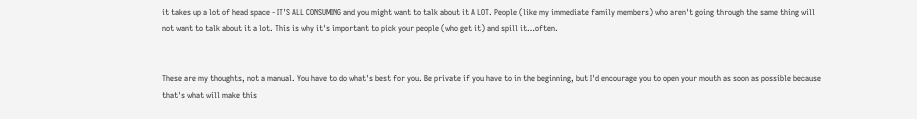it takes up a lot of head space - IT'S ALL CONSUMING and you might want to talk about it A LOT. People (like my immediate family members) who aren't going through the same thing will not want to talk about it a lot. This is why it's important to pick your people (who get it) and spill it…often.


These are my thoughts, not a manual. You have to do what's best for you. Be private if you have to in the beginning, but I'd encourage you to open your mouth as soon as possible because that's what will make this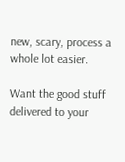new, scary, process a whole lot easier.

Want the good stuff delivered to your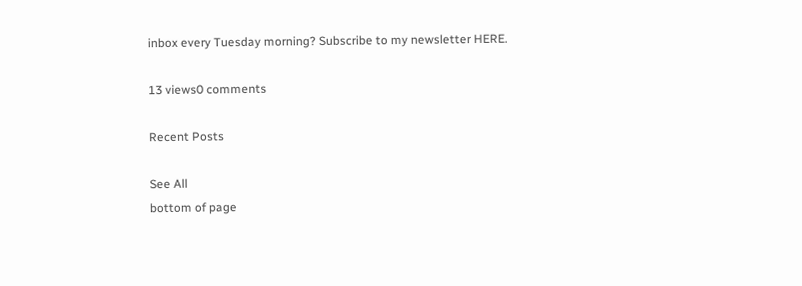inbox every Tuesday morning? Subscribe to my newsletter HERE.

13 views0 comments

Recent Posts

See All
bottom of page